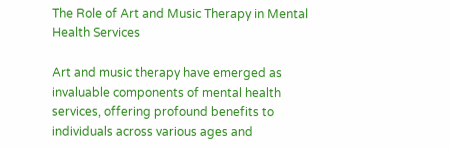The Role of Art and Music Therapy in Mental Health Services

Art and music therapy have emerged as invaluable components of mental health services, offering profound benefits to individuals across various ages and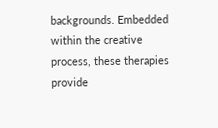backgrounds. Embedded within the creative process, these therapies provide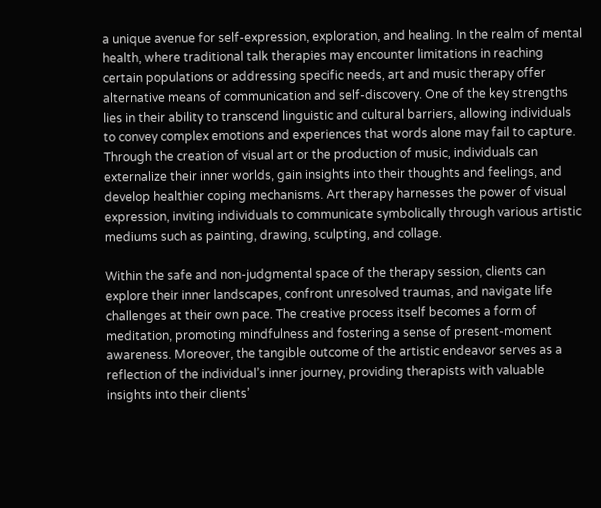a unique avenue for self-expression, exploration, and healing. In the realm of mental health, where traditional talk therapies may encounter limitations in reaching certain populations or addressing specific needs, art and music therapy offer alternative means of communication and self-discovery. One of the key strengths lies in their ability to transcend linguistic and cultural barriers, allowing individuals to convey complex emotions and experiences that words alone may fail to capture. Through the creation of visual art or the production of music, individuals can externalize their inner worlds, gain insights into their thoughts and feelings, and develop healthier coping mechanisms. Art therapy harnesses the power of visual expression, inviting individuals to communicate symbolically through various artistic mediums such as painting, drawing, sculpting, and collage.

Within the safe and non-judgmental space of the therapy session, clients can explore their inner landscapes, confront unresolved traumas, and navigate life challenges at their own pace. The creative process itself becomes a form of meditation, promoting mindfulness and fostering a sense of present-moment awareness. Moreover, the tangible outcome of the artistic endeavor serves as a reflection of the individual’s inner journey, providing therapists with valuable insights into their clients’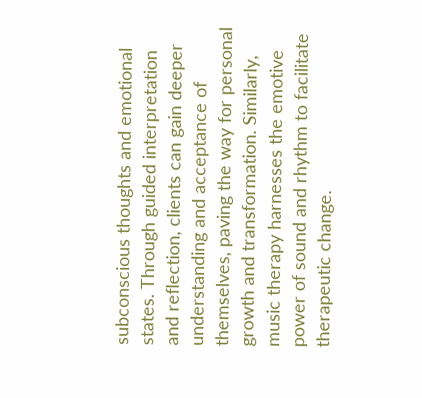subconscious thoughts and emotional states. Through guided interpretation and reflection, clients can gain deeper understanding and acceptance of themselves, paving the way for personal growth and transformation. Similarly, music therapy harnesses the emotive power of sound and rhythm to facilitate therapeutic change.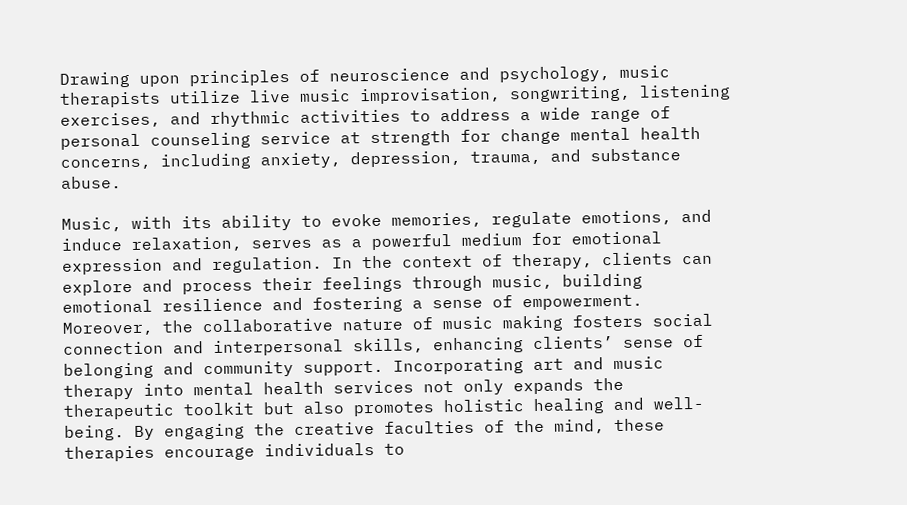Drawing upon principles of neuroscience and psychology, music therapists utilize live music improvisation, songwriting, listening exercises, and rhythmic activities to address a wide range of personal counseling service at strength for change mental health concerns, including anxiety, depression, trauma, and substance abuse.

Music, with its ability to evoke memories, regulate emotions, and induce relaxation, serves as a powerful medium for emotional expression and regulation. In the context of therapy, clients can explore and process their feelings through music, building emotional resilience and fostering a sense of empowerment. Moreover, the collaborative nature of music making fosters social connection and interpersonal skills, enhancing clients’ sense of belonging and community support. Incorporating art and music therapy into mental health services not only expands the therapeutic toolkit but also promotes holistic healing and well-being. By engaging the creative faculties of the mind, these therapies encourage individuals to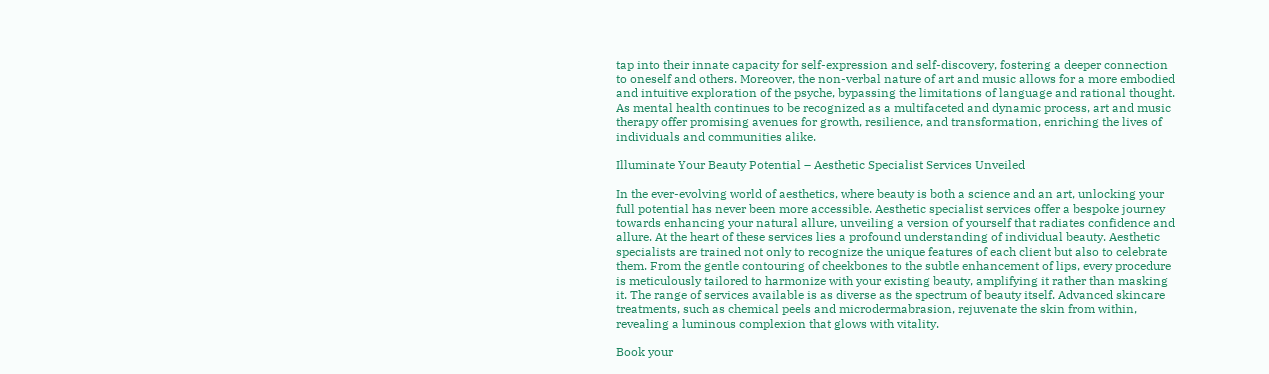tap into their innate capacity for self-expression and self-discovery, fostering a deeper connection to oneself and others. Moreover, the non-verbal nature of art and music allows for a more embodied and intuitive exploration of the psyche, bypassing the limitations of language and rational thought. As mental health continues to be recognized as a multifaceted and dynamic process, art and music therapy offer promising avenues for growth, resilience, and transformation, enriching the lives of individuals and communities alike.

Illuminate Your Beauty Potential – Aesthetic Specialist Services Unveiled

In the ever-evolving world of aesthetics, where beauty is both a science and an art, unlocking your full potential has never been more accessible. Aesthetic specialist services offer a bespoke journey towards enhancing your natural allure, unveiling a version of yourself that radiates confidence and allure. At the heart of these services lies a profound understanding of individual beauty. Aesthetic specialists are trained not only to recognize the unique features of each client but also to celebrate them. From the gentle contouring of cheekbones to the subtle enhancement of lips, every procedure is meticulously tailored to harmonize with your existing beauty, amplifying it rather than masking it. The range of services available is as diverse as the spectrum of beauty itself. Advanced skincare treatments, such as chemical peels and microdermabrasion, rejuvenate the skin from within, revealing a luminous complexion that glows with vitality.

Book your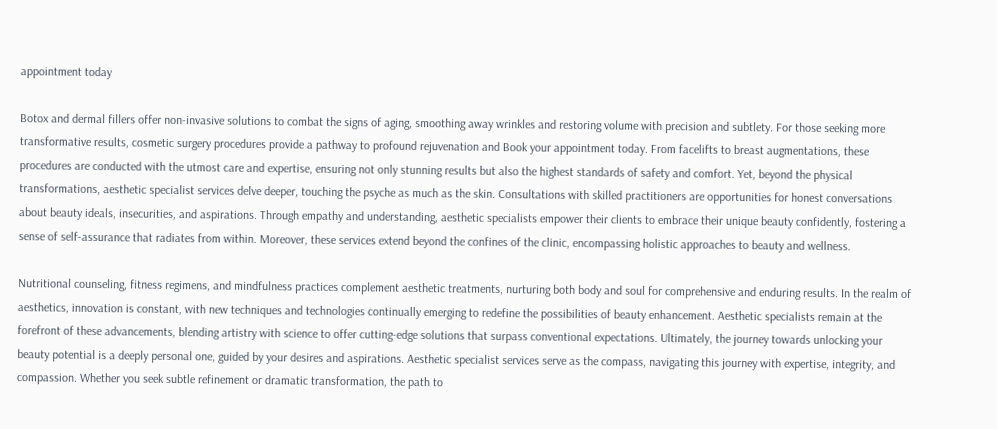appointment today

Botox and dermal fillers offer non-invasive solutions to combat the signs of aging, smoothing away wrinkles and restoring volume with precision and subtlety. For those seeking more transformative results, cosmetic surgery procedures provide a pathway to profound rejuvenation and Book your appointment today. From facelifts to breast augmentations, these procedures are conducted with the utmost care and expertise, ensuring not only stunning results but also the highest standards of safety and comfort. Yet, beyond the physical transformations, aesthetic specialist services delve deeper, touching the psyche as much as the skin. Consultations with skilled practitioners are opportunities for honest conversations about beauty ideals, insecurities, and aspirations. Through empathy and understanding, aesthetic specialists empower their clients to embrace their unique beauty confidently, fostering a sense of self-assurance that radiates from within. Moreover, these services extend beyond the confines of the clinic, encompassing holistic approaches to beauty and wellness.

Nutritional counseling, fitness regimens, and mindfulness practices complement aesthetic treatments, nurturing both body and soul for comprehensive and enduring results. In the realm of aesthetics, innovation is constant, with new techniques and technologies continually emerging to redefine the possibilities of beauty enhancement. Aesthetic specialists remain at the forefront of these advancements, blending artistry with science to offer cutting-edge solutions that surpass conventional expectations. Ultimately, the journey towards unlocking your beauty potential is a deeply personal one, guided by your desires and aspirations. Aesthetic specialist services serve as the compass, navigating this journey with expertise, integrity, and compassion. Whether you seek subtle refinement or dramatic transformation, the path to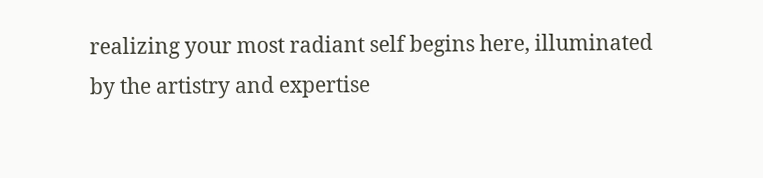realizing your most radiant self begins here, illuminated by the artistry and expertise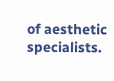of aesthetic specialists.